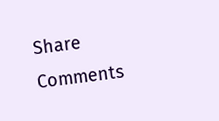Share       Comments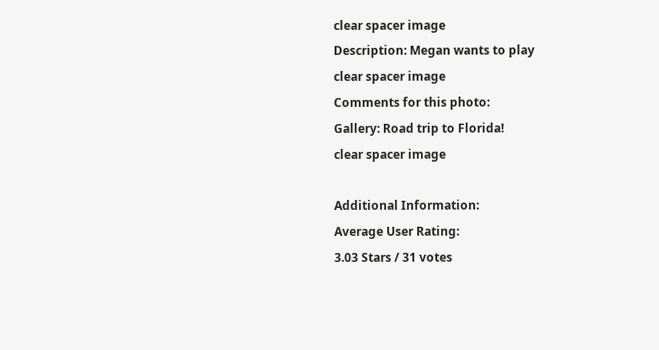clear spacer image
Description: Megan wants to play
clear spacer image
Comments for this photo:
Gallery: Road trip to Florida!
clear spacer image

Additional Information:
Average User Rating:
3.03 Stars / 31 votes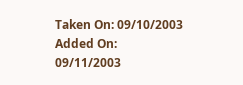Taken On: 09/10/2003
Added On: 09/11/2003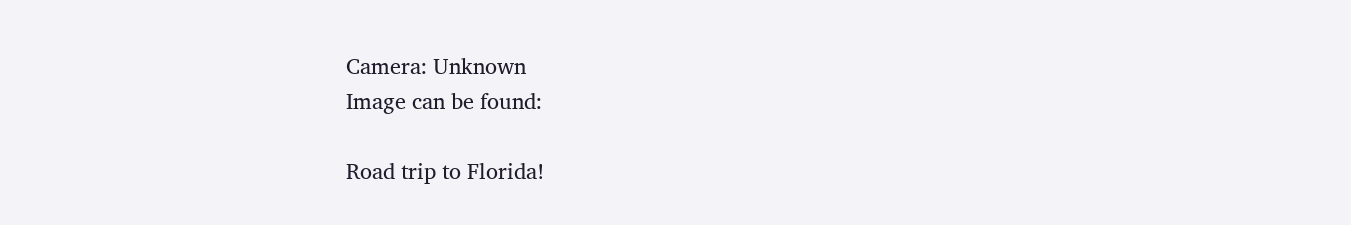Camera: Unknown
Image can be found:

Road trip to Florida!